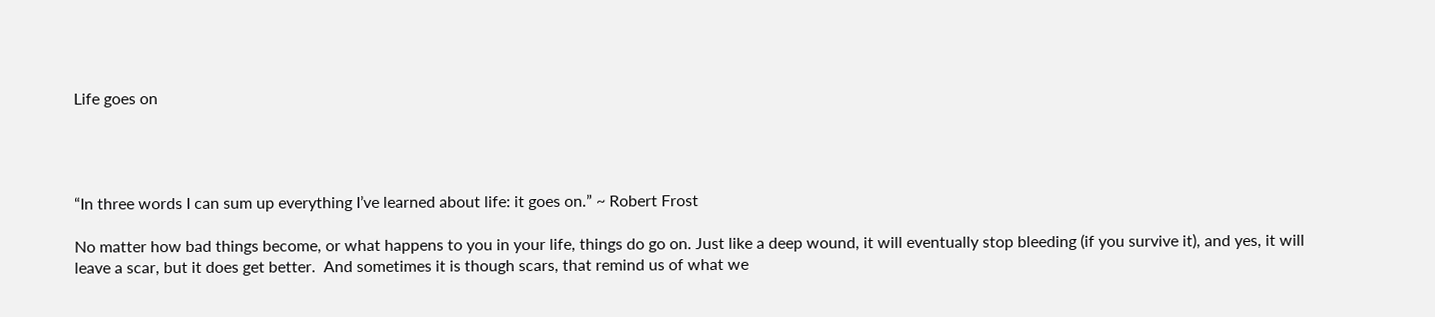Life goes on




“In three words I can sum up everything I’ve learned about life: it goes on.” ~ Robert Frost

No matter how bad things become, or what happens to you in your life, things do go on. Just like a deep wound, it will eventually stop bleeding (if you survive it), and yes, it will leave a scar, but it does get better.  And sometimes it is though scars, that remind us of what we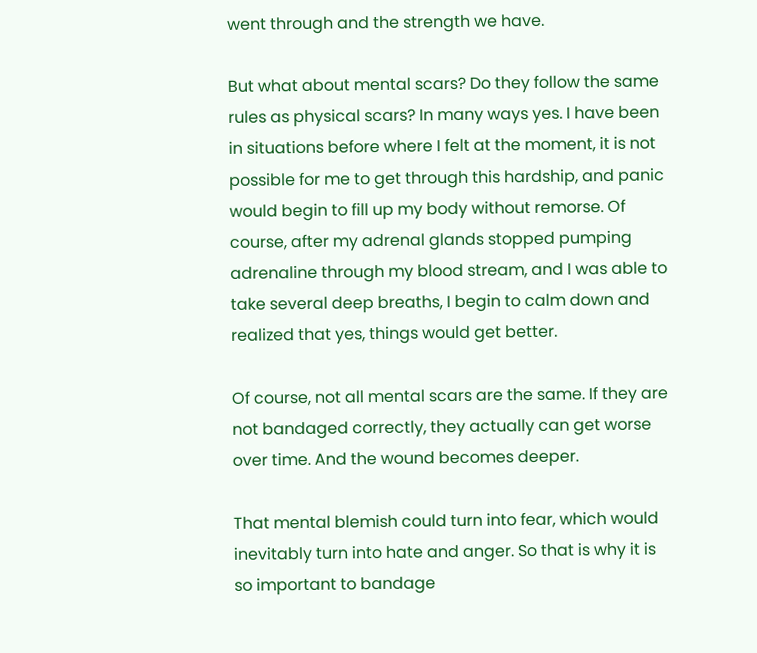went through and the strength we have.

But what about mental scars? Do they follow the same rules as physical scars? In many ways yes. I have been in situations before where I felt at the moment, it is not possible for me to get through this hardship, and panic would begin to fill up my body without remorse. Of course, after my adrenal glands stopped pumping adrenaline through my blood stream, and I was able to take several deep breaths, I begin to calm down and realized that yes, things would get better.

Of course, not all mental scars are the same. If they are not bandaged correctly, they actually can get worse over time. And the wound becomes deeper.

That mental blemish could turn into fear, which would inevitably turn into hate and anger. So that is why it is so important to bandage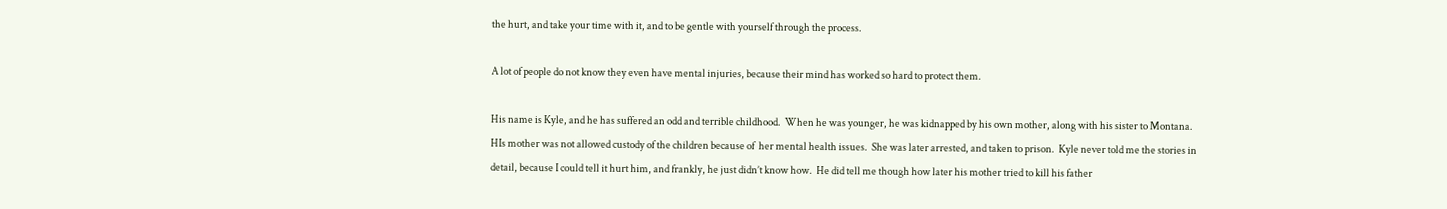the hurt, and take your time with it, and to be gentle with yourself through the process.

A lot of people do not know they even have mental injuries, because their mind has worked so hard to protect them.

His name is Kyle, and he has suffered an odd and terrible childhood.  When he was younger, he was kidnapped by his own mother, along with his sister to Montana.   HIs mother was not allowed custody of the children because of  her mental health issues.  She was later arrested, and taken to prison.  Kyle never told me the stories in detail, because I could tell it hurt him, and frankly, he just didn’t know how.  He did tell me though how later his mother tried to kill his father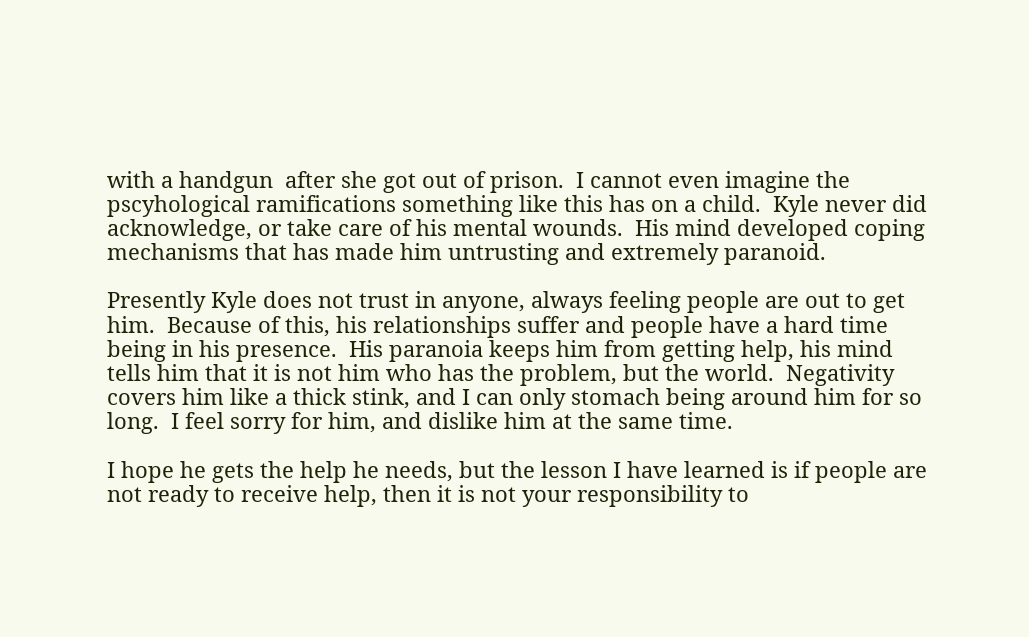with a handgun  after she got out of prison.  I cannot even imagine the pscyhological ramifications something like this has on a child.  Kyle never did acknowledge, or take care of his mental wounds.  His mind developed coping mechanisms that has made him untrusting and extremely paranoid.

Presently Kyle does not trust in anyone, always feeling people are out to get him.  Because of this, his relationships suffer and people have a hard time being in his presence.  His paranoia keeps him from getting help, his mind tells him that it is not him who has the problem, but the world.  Negativity covers him like a thick stink, and I can only stomach being around him for so long.  I feel sorry for him, and dislike him at the same time.

I hope he gets the help he needs, but the lesson I have learned is if people are not ready to receive help, then it is not your responsibility to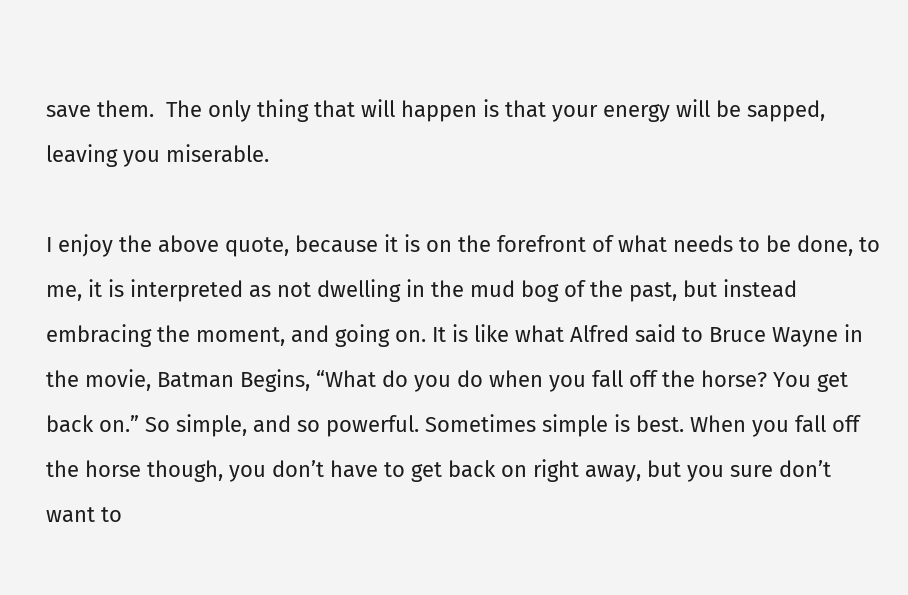save them.  The only thing that will happen is that your energy will be sapped, leaving you miserable.

I enjoy the above quote, because it is on the forefront of what needs to be done, to me, it is interpreted as not dwelling in the mud bog of the past, but instead embracing the moment, and going on. It is like what Alfred said to Bruce Wayne in the movie, Batman Begins, “What do you do when you fall off the horse? You get back on.” So simple, and so powerful. Sometimes simple is best. When you fall off the horse though, you don’t have to get back on right away, but you sure don’t want to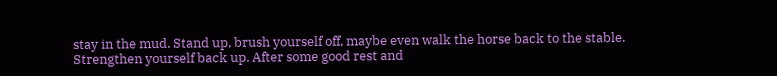stay in the mud. Stand up, brush yourself off, maybe even walk the horse back to the stable. Strengthen yourself back up. After some good rest and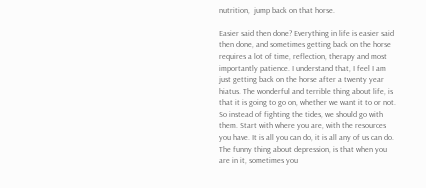nutrition,  jump back on that horse.

Easier said then done? Everything in life is easier said then done, and sometimes getting back on the horse requires a lot of time, reflection, therapy and most importantly patience. I understand that, I feel I am just getting back on the horse after a twenty year hiatus. The wonderful and terrible thing about life, is that it is going to go on, whether we want it to or not. So instead of fighting the tides, we should go with them. Start with where you are, with the resources you have. It is all you can do, it is all any of us can do. The funny thing about depression, is that when you are in it, sometimes you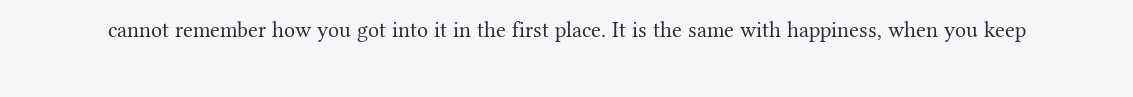cannot remember how you got into it in the first place. It is the same with happiness, when you keep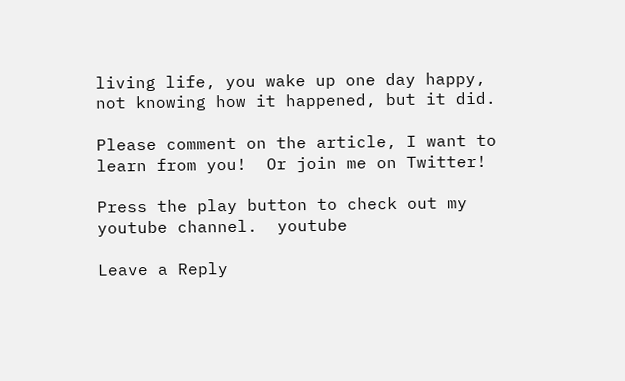living life, you wake up one day happy, not knowing how it happened, but it did.

Please comment on the article, I want to learn from you!  Or join me on Twitter!

Press the play button to check out my youtube channel.  youtube

Leave a Reply